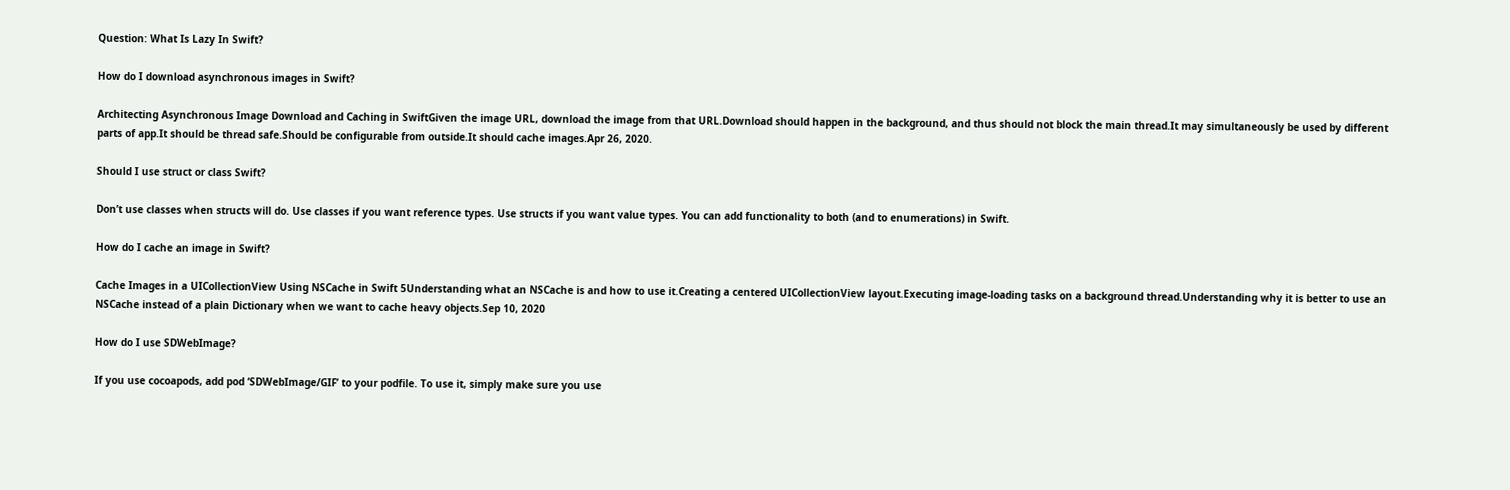Question: What Is Lazy In Swift?

How do I download asynchronous images in Swift?

Architecting Asynchronous Image Download and Caching in SwiftGiven the image URL, download the image from that URL.Download should happen in the background, and thus should not block the main thread.It may simultaneously be used by different parts of app.It should be thread safe.Should be configurable from outside.It should cache images.Apr 26, 2020.

Should I use struct or class Swift?

Don’t use classes when structs will do. Use classes if you want reference types. Use structs if you want value types. You can add functionality to both (and to enumerations) in Swift.

How do I cache an image in Swift?

Cache Images in a UICollectionView Using NSCache in Swift 5Understanding what an NSCache is and how to use it.Creating a centered UICollectionView layout.Executing image-loading tasks on a background thread.Understanding why it is better to use an NSCache instead of a plain Dictionary when we want to cache heavy objects.Sep 10, 2020

How do I use SDWebImage?

If you use cocoapods, add pod ‘SDWebImage/GIF’ to your podfile. To use it, simply make sure you use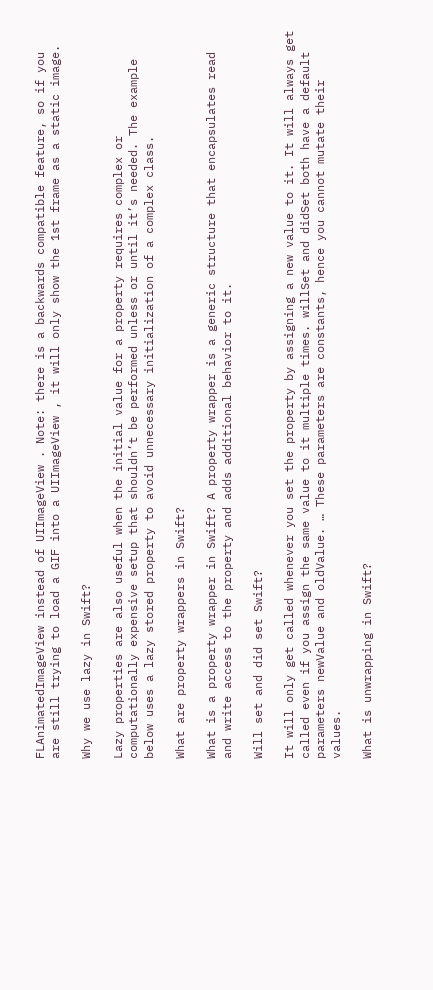FLAnimatedImageView instead of UIImageView . Note: there is a backwards compatible feature, so if you are still trying to load a GIF into a UIImageView , it will only show the 1st frame as a static image.

Why we use lazy in Swift?

Lazy properties are also useful when the initial value for a property requires complex or computationally expensive setup that shouldn’t be performed unless or until it’s needed. The example below uses a lazy stored property to avoid unnecessary initialization of a complex class.

What are property wrappers in Swift?

What is a property wrapper in Swift? A property wrapper is a generic structure that encapsulates read and write access to the property and adds additional behavior to it.

Will set and did set Swift?

It will only get called whenever you set the property by assigning a new value to it. It will always get called even if you assign the same value to it multiple times. willSet and didSet both have a default parameters newValue and oldValue. … These parameters are constants, hence you cannot mutate their values.

What is unwrapping in Swift?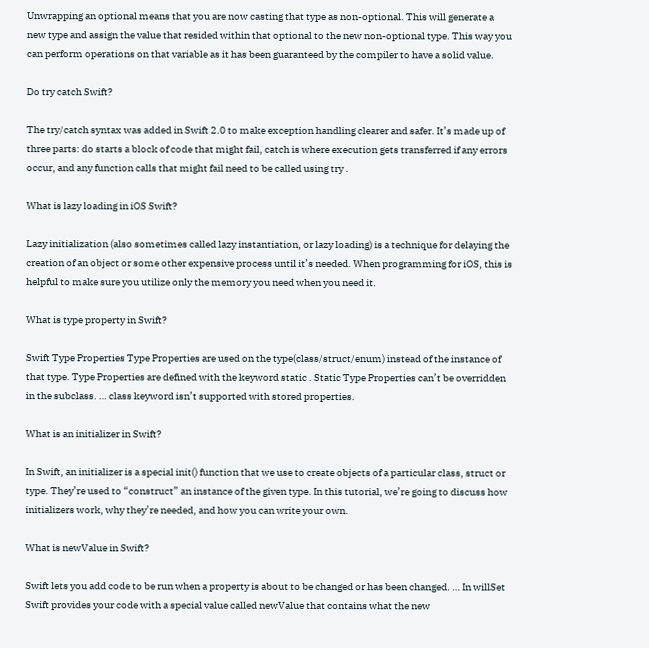Unwrapping an optional means that you are now casting that type as non-optional. This will generate a new type and assign the value that resided within that optional to the new non-optional type. This way you can perform operations on that variable as it has been guaranteed by the compiler to have a solid value.

Do try catch Swift?

The try/catch syntax was added in Swift 2.0 to make exception handling clearer and safer. It’s made up of three parts: do starts a block of code that might fail, catch is where execution gets transferred if any errors occur, and any function calls that might fail need to be called using try .

What is lazy loading in iOS Swift?

Lazy initialization (also sometimes called lazy instantiation, or lazy loading) is a technique for delaying the creation of an object or some other expensive process until it’s needed. When programming for iOS, this is helpful to make sure you utilize only the memory you need when you need it.

What is type property in Swift?

Swift Type Properties Type Properties are used on the type(class/struct/enum) instead of the instance of that type. Type Properties are defined with the keyword static . Static Type Properties can’t be overridden in the subclass. … class keyword isn’t supported with stored properties.

What is an initializer in Swift?

In Swift, an initializer is a special init() function that we use to create objects of a particular class, struct or type. They’re used to “construct” an instance of the given type. In this tutorial, we’re going to discuss how initializers work, why they’re needed, and how you can write your own.

What is newValue in Swift?

Swift lets you add code to be run when a property is about to be changed or has been changed. … In willSet Swift provides your code with a special value called newValue that contains what the new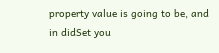property value is going to be, and in didSet you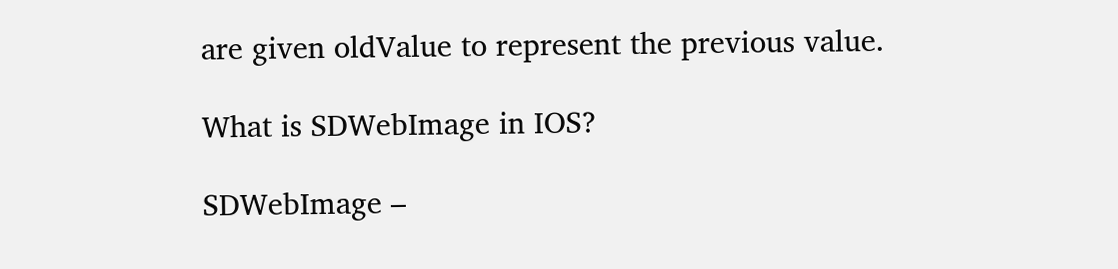are given oldValue to represent the previous value.

What is SDWebImage in IOS?

SDWebImage –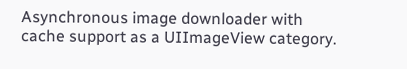Asynchronous image downloader with cache support as a UIImageView category.